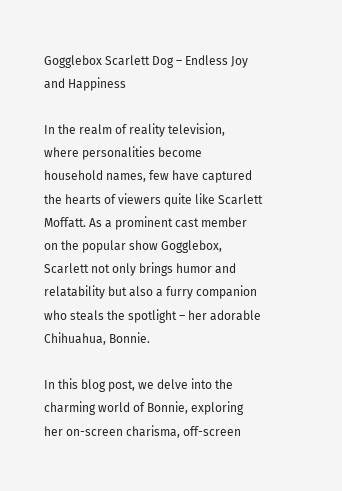Gogglebox Scarlett Dog – Endless Joy and Happiness

In the realm of reality television, where personalities become household names, few have captured the hearts of viewers quite like Scarlett Moffatt. As a prominent cast member on the popular show Gogglebox, Scarlett not only brings humor and relatability but also a furry companion who steals the spotlight – her adorable Chihuahua, Bonnie.

In this blog post, we delve into the charming world of Bonnie, exploring her on-screen charisma, off-screen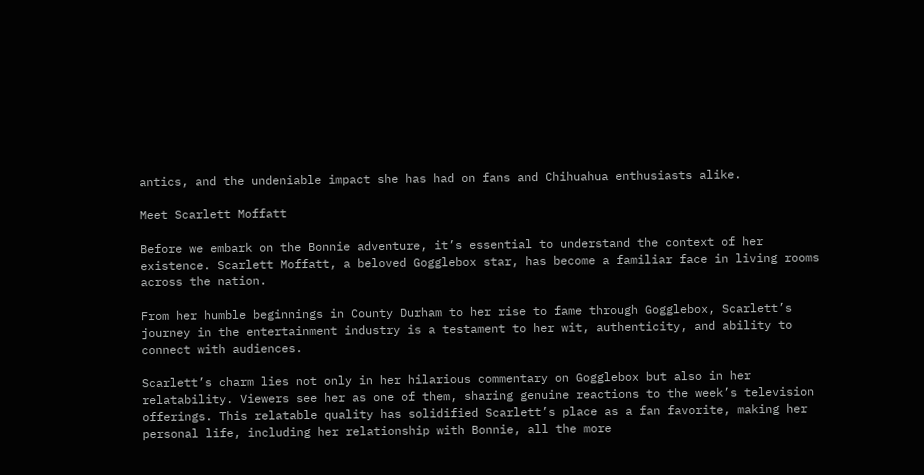antics, and the undeniable impact she has had on fans and Chihuahua enthusiasts alike.

Meet Scarlett Moffatt

Before we embark on the Bonnie adventure, it’s essential to understand the context of her existence. Scarlett Moffatt, a beloved Gogglebox star, has become a familiar face in living rooms across the nation.

From her humble beginnings in County Durham to her rise to fame through Gogglebox, Scarlett’s journey in the entertainment industry is a testament to her wit, authenticity, and ability to connect with audiences.

Scarlett’s charm lies not only in her hilarious commentary on Gogglebox but also in her relatability. Viewers see her as one of them, sharing genuine reactions to the week’s television offerings. This relatable quality has solidified Scarlett’s place as a fan favorite, making her personal life, including her relationship with Bonnie, all the more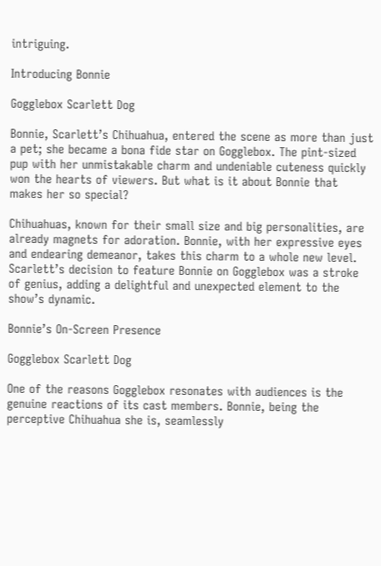intriguing.

Introducing Bonnie

Gogglebox Scarlett Dog

Bonnie, Scarlett’s Chihuahua, entered the scene as more than just a pet; she became a bona fide star on Gogglebox. The pint-sized pup with her unmistakable charm and undeniable cuteness quickly won the hearts of viewers. But what is it about Bonnie that makes her so special?

Chihuahuas, known for their small size and big personalities, are already magnets for adoration. Bonnie, with her expressive eyes and endearing demeanor, takes this charm to a whole new level. Scarlett’s decision to feature Bonnie on Gogglebox was a stroke of genius, adding a delightful and unexpected element to the show’s dynamic.

Bonnie’s On-Screen Presence

Gogglebox Scarlett Dog

One of the reasons Gogglebox resonates with audiences is the genuine reactions of its cast members. Bonnie, being the perceptive Chihuahua she is, seamlessly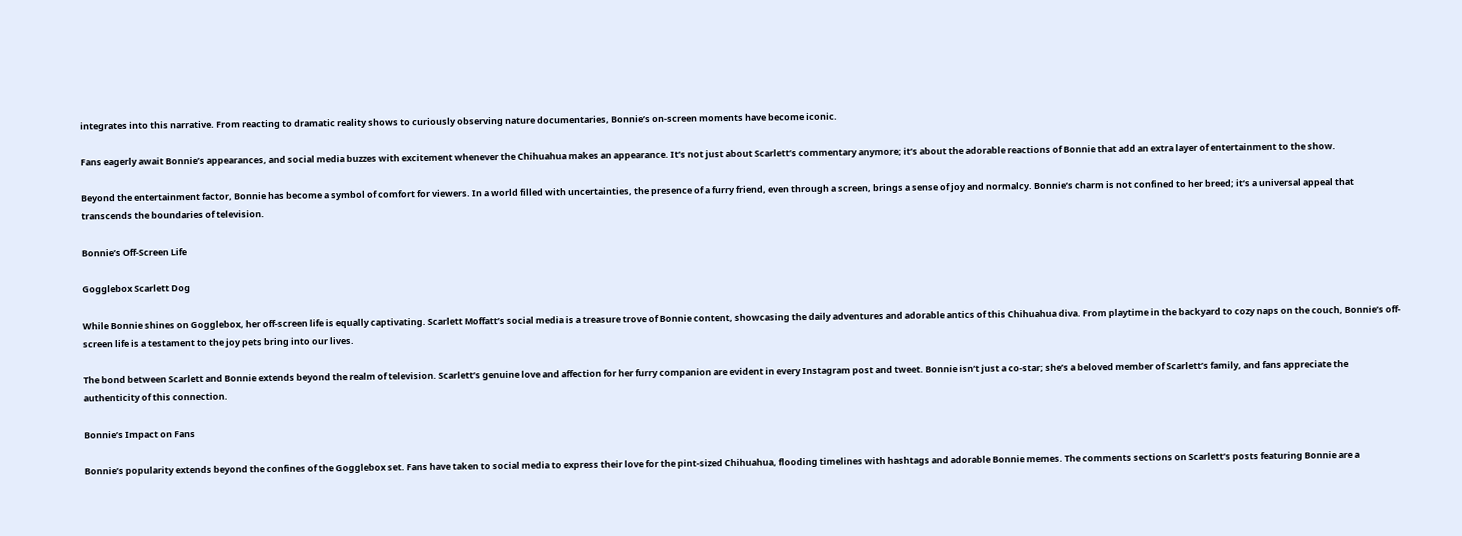integrates into this narrative. From reacting to dramatic reality shows to curiously observing nature documentaries, Bonnie’s on-screen moments have become iconic.

Fans eagerly await Bonnie’s appearances, and social media buzzes with excitement whenever the Chihuahua makes an appearance. It’s not just about Scarlett’s commentary anymore; it’s about the adorable reactions of Bonnie that add an extra layer of entertainment to the show.

Beyond the entertainment factor, Bonnie has become a symbol of comfort for viewers. In a world filled with uncertainties, the presence of a furry friend, even through a screen, brings a sense of joy and normalcy. Bonnie’s charm is not confined to her breed; it’s a universal appeal that transcends the boundaries of television.

Bonnie’s Off-Screen Life

Gogglebox Scarlett Dog

While Bonnie shines on Gogglebox, her off-screen life is equally captivating. Scarlett Moffatt’s social media is a treasure trove of Bonnie content, showcasing the daily adventures and adorable antics of this Chihuahua diva. From playtime in the backyard to cozy naps on the couch, Bonnie’s off-screen life is a testament to the joy pets bring into our lives.

The bond between Scarlett and Bonnie extends beyond the realm of television. Scarlett’s genuine love and affection for her furry companion are evident in every Instagram post and tweet. Bonnie isn’t just a co-star; she’s a beloved member of Scarlett’s family, and fans appreciate the authenticity of this connection.

Bonnie’s Impact on Fans

Bonnie’s popularity extends beyond the confines of the Gogglebox set. Fans have taken to social media to express their love for the pint-sized Chihuahua, flooding timelines with hashtags and adorable Bonnie memes. The comments sections on Scarlett’s posts featuring Bonnie are a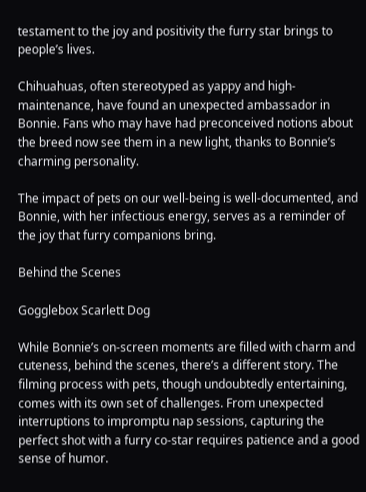testament to the joy and positivity the furry star brings to people’s lives.

Chihuahuas, often stereotyped as yappy and high-maintenance, have found an unexpected ambassador in Bonnie. Fans who may have had preconceived notions about the breed now see them in a new light, thanks to Bonnie’s charming personality.

The impact of pets on our well-being is well-documented, and Bonnie, with her infectious energy, serves as a reminder of the joy that furry companions bring.

Behind the Scenes

Gogglebox Scarlett Dog

While Bonnie’s on-screen moments are filled with charm and cuteness, behind the scenes, there’s a different story. The filming process with pets, though undoubtedly entertaining, comes with its own set of challenges. From unexpected interruptions to impromptu nap sessions, capturing the perfect shot with a furry co-star requires patience and a good sense of humor.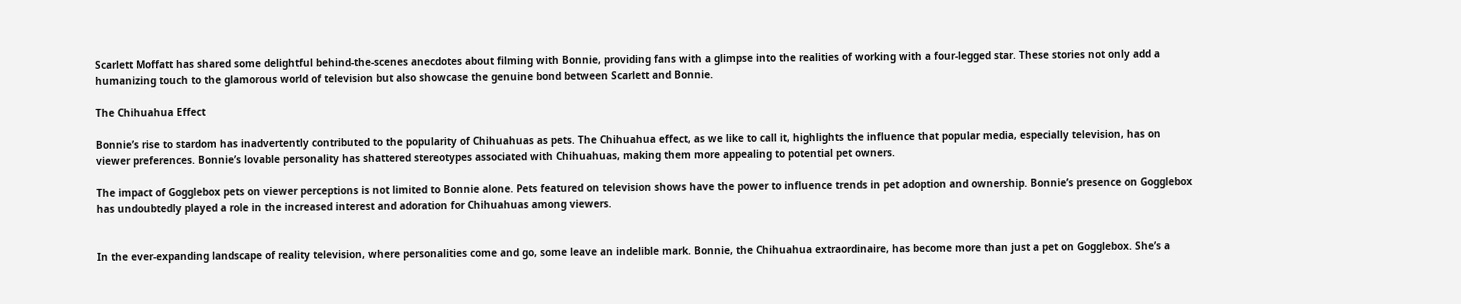Scarlett Moffatt has shared some delightful behind-the-scenes anecdotes about filming with Bonnie, providing fans with a glimpse into the realities of working with a four-legged star. These stories not only add a humanizing touch to the glamorous world of television but also showcase the genuine bond between Scarlett and Bonnie.

The Chihuahua Effect

Bonnie’s rise to stardom has inadvertently contributed to the popularity of Chihuahuas as pets. The Chihuahua effect, as we like to call it, highlights the influence that popular media, especially television, has on viewer preferences. Bonnie’s lovable personality has shattered stereotypes associated with Chihuahuas, making them more appealing to potential pet owners.

The impact of Gogglebox pets on viewer perceptions is not limited to Bonnie alone. Pets featured on television shows have the power to influence trends in pet adoption and ownership. Bonnie’s presence on Gogglebox has undoubtedly played a role in the increased interest and adoration for Chihuahuas among viewers.


In the ever-expanding landscape of reality television, where personalities come and go, some leave an indelible mark. Bonnie, the Chihuahua extraordinaire, has become more than just a pet on Gogglebox. She’s a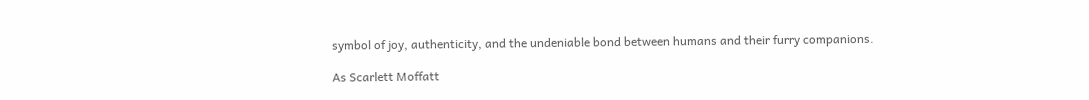symbol of joy, authenticity, and the undeniable bond between humans and their furry companions.

As Scarlett Moffatt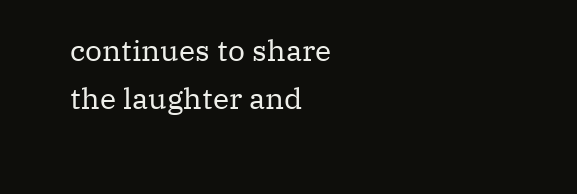continues to share the laughter and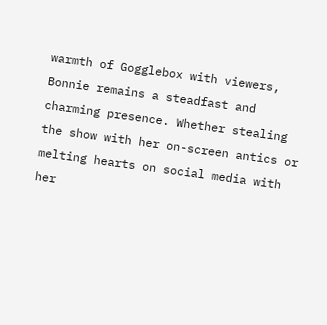warmth of Gogglebox with viewers, Bonnie remains a steadfast and charming presence. Whether stealing the show with her on-screen antics or melting hearts on social media with her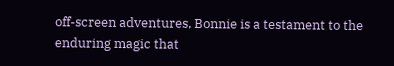off-screen adventures, Bonnie is a testament to the enduring magic that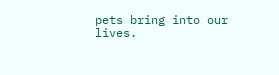pets bring into our lives.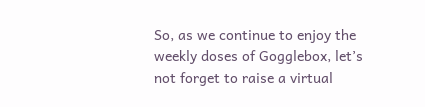So, as we continue to enjoy the weekly doses of Gogglebox, let’s not forget to raise a virtual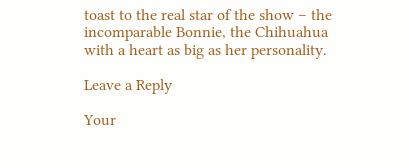toast to the real star of the show – the incomparable Bonnie, the Chihuahua with a heart as big as her personality.

Leave a Reply

Your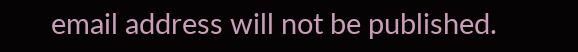email address will not be published.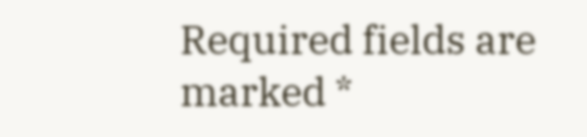Required fields are marked *